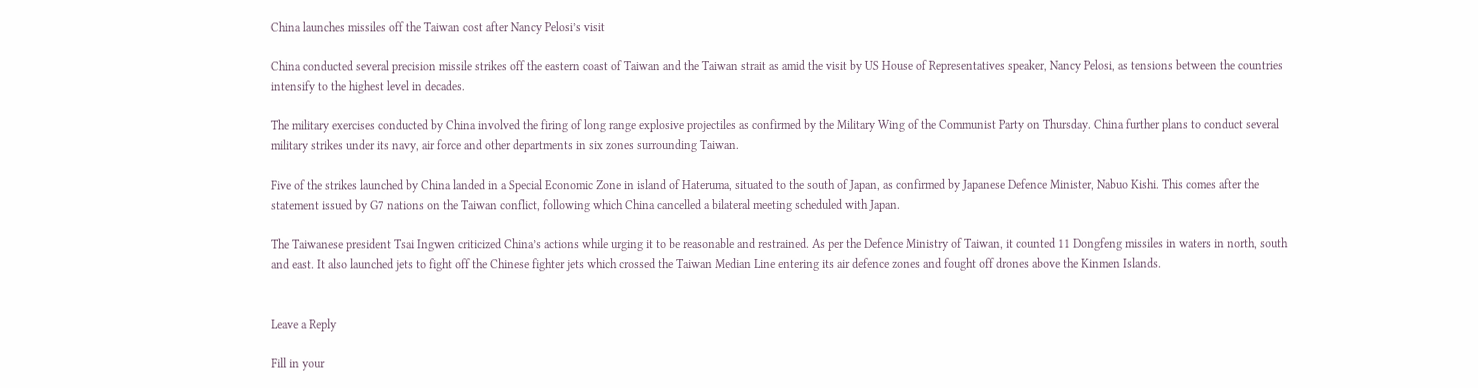China launches missiles off the Taiwan cost after Nancy Pelosi’s visit

China conducted several precision missile strikes off the eastern coast of Taiwan and the Taiwan strait as amid the visit by US House of Representatives speaker, Nancy Pelosi, as tensions between the countries intensify to the highest level in decades.

The military exercises conducted by China involved the firing of long range explosive projectiles as confirmed by the Military Wing of the Communist Party on Thursday. China further plans to conduct several military strikes under its navy, air force and other departments in six zones surrounding Taiwan.

Five of the strikes launched by China landed in a Special Economic Zone in island of Hateruma, situated to the south of Japan, as confirmed by Japanese Defence Minister, Nabuo Kishi. This comes after the statement issued by G7 nations on the Taiwan conflict, following which China cancelled a bilateral meeting scheduled with Japan.

The Taiwanese president Tsai Ingwen criticized China’s actions while urging it to be reasonable and restrained. As per the Defence Ministry of Taiwan, it counted 11 Dongfeng missiles in waters in north, south and east. It also launched jets to fight off the Chinese fighter jets which crossed the Taiwan Median Line entering its air defence zones and fought off drones above the Kinmen Islands.


Leave a Reply

Fill in your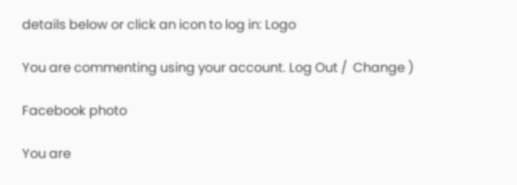details below or click an icon to log in: Logo

You are commenting using your account. Log Out /  Change )

Facebook photo

You are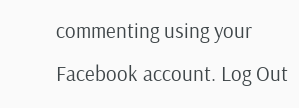commenting using your Facebook account. Log Out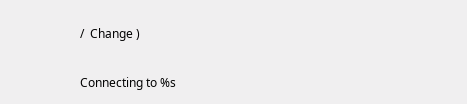/  Change )

Connecting to %s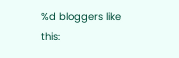%d bloggers like this: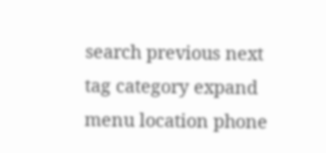search previous next tag category expand menu location phone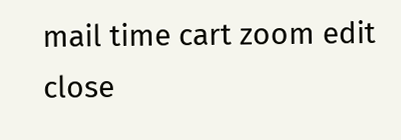mail time cart zoom edit close